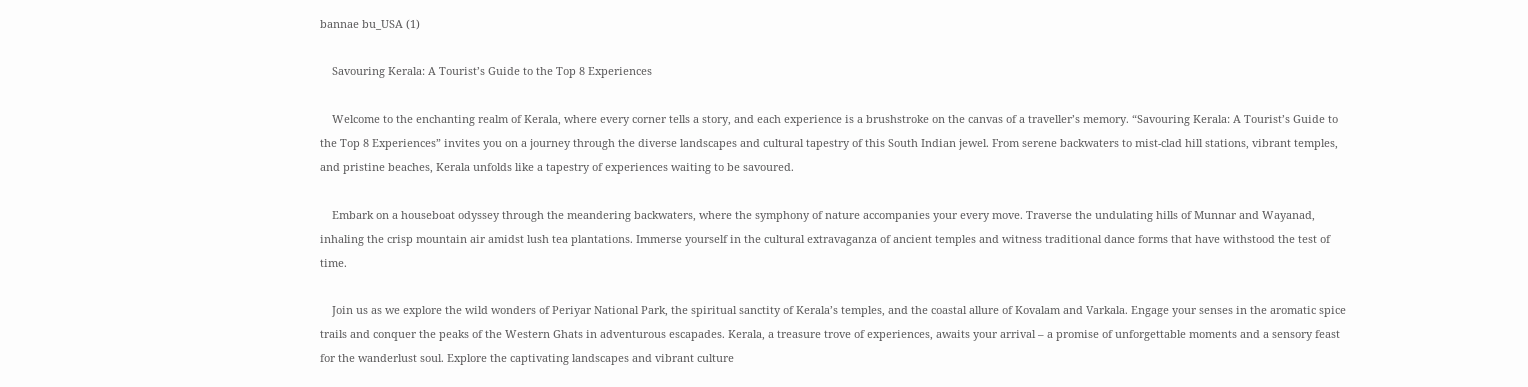bannae bu_USA (1)

    Savouring Kerala: A Tourist’s Guide to the Top 8 Experiences

    Welcome to the enchanting realm of Kerala, where every corner tells a story, and each experience is a brushstroke on the canvas of a traveller’s memory. “Savouring Kerala: A Tourist’s Guide to the Top 8 Experiences” invites you on a journey through the diverse landscapes and cultural tapestry of this South Indian jewel. From serene backwaters to mist-clad hill stations, vibrant temples, and pristine beaches, Kerala unfolds like a tapestry of experiences waiting to be savoured.

    Embark on a houseboat odyssey through the meandering backwaters, where the symphony of nature accompanies your every move. Traverse the undulating hills of Munnar and Wayanad, inhaling the crisp mountain air amidst lush tea plantations. Immerse yourself in the cultural extravaganza of ancient temples and witness traditional dance forms that have withstood the test of time.

    Join us as we explore the wild wonders of Periyar National Park, the spiritual sanctity of Kerala’s temples, and the coastal allure of Kovalam and Varkala. Engage your senses in the aromatic spice trails and conquer the peaks of the Western Ghats in adventurous escapades. Kerala, a treasure trove of experiences, awaits your arrival – a promise of unforgettable moments and a sensory feast for the wanderlust soul. Explore the captivating landscapes and vibrant culture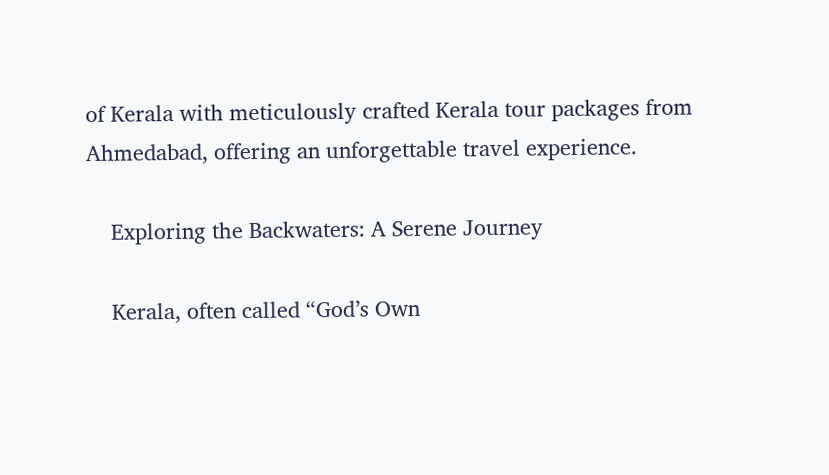of Kerala with meticulously crafted Kerala tour packages from Ahmedabad, offering an unforgettable travel experience.

    Exploring the Backwaters: A Serene Journey

    Kerala, often called “God’s Own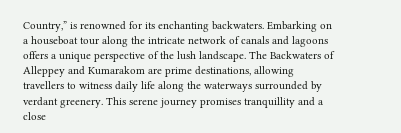Country,” is renowned for its enchanting backwaters. Embarking on a houseboat tour along the intricate network of canals and lagoons offers a unique perspective of the lush landscape. The Backwaters of Alleppey and Kumarakom are prime destinations, allowing travellers to witness daily life along the waterways surrounded by verdant greenery. This serene journey promises tranquillity and a close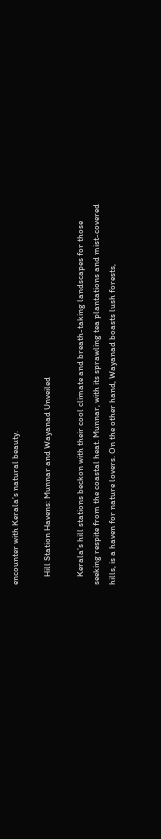encounter with Kerala’s natural beauty.

    Hill Station Havens: Munnar and Wayanad Unveiled

    Kerala’s hill stations beckon with their cool climate and breath-taking landscapes for those seeking respite from the coastal heat. Munnar, with its sprawling tea plantations and mist-covered hills, is a haven for nature lovers. On the other hand, Wayanad boasts lush forests,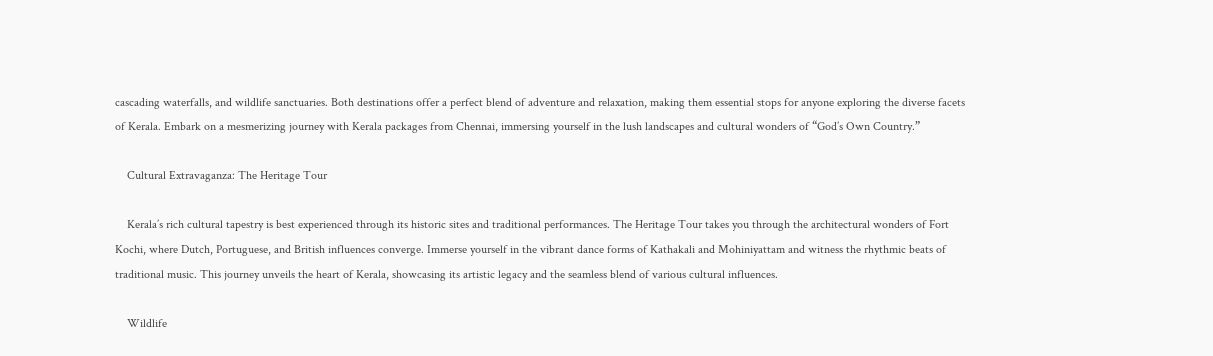cascading waterfalls, and wildlife sanctuaries. Both destinations offer a perfect blend of adventure and relaxation, making them essential stops for anyone exploring the diverse facets of Kerala. Embark on a mesmerizing journey with Kerala packages from Chennai, immersing yourself in the lush landscapes and cultural wonders of “God’s Own Country.”

    Cultural Extravaganza: The Heritage Tour

    Kerala’s rich cultural tapestry is best experienced through its historic sites and traditional performances. The Heritage Tour takes you through the architectural wonders of Fort Kochi, where Dutch, Portuguese, and British influences converge. Immerse yourself in the vibrant dance forms of Kathakali and Mohiniyattam and witness the rhythmic beats of traditional music. This journey unveils the heart of Kerala, showcasing its artistic legacy and the seamless blend of various cultural influences.

    Wildlife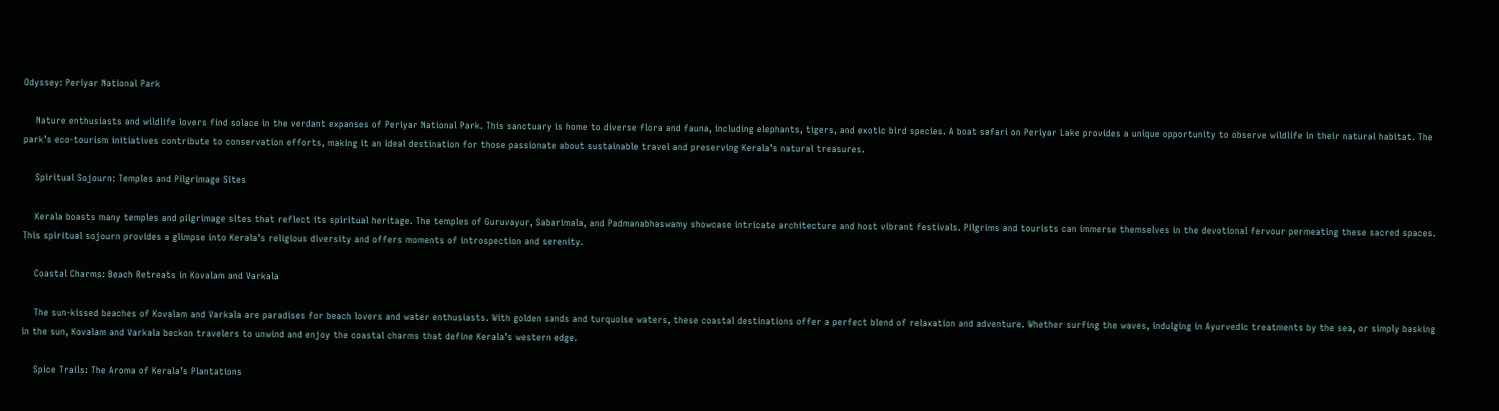Odyssey: Periyar National Park

    Nature enthusiasts and wildlife lovers find solace in the verdant expanses of Periyar National Park. This sanctuary is home to diverse flora and fauna, including elephants, tigers, and exotic bird species. A boat safari on Periyar Lake provides a unique opportunity to observe wildlife in their natural habitat. The park’s eco-tourism initiatives contribute to conservation efforts, making it an ideal destination for those passionate about sustainable travel and preserving Kerala’s natural treasures.

    Spiritual Sojourn: Temples and Pilgrimage Sites

    Kerala boasts many temples and pilgrimage sites that reflect its spiritual heritage. The temples of Guruvayur, Sabarimala, and Padmanabhaswamy showcase intricate architecture and host vibrant festivals. Pilgrims and tourists can immerse themselves in the devotional fervour permeating these sacred spaces. This spiritual sojourn provides a glimpse into Kerala’s religious diversity and offers moments of introspection and serenity.

    Coastal Charms: Beach Retreats in Kovalam and Varkala

    The sun-kissed beaches of Kovalam and Varkala are paradises for beach lovers and water enthusiasts. With golden sands and turquoise waters, these coastal destinations offer a perfect blend of relaxation and adventure. Whether surfing the waves, indulging in Ayurvedic treatments by the sea, or simply basking in the sun, Kovalam and Varkala beckon travelers to unwind and enjoy the coastal charms that define Kerala’s western edge.

    Spice Trails: The Aroma of Kerala’s Plantations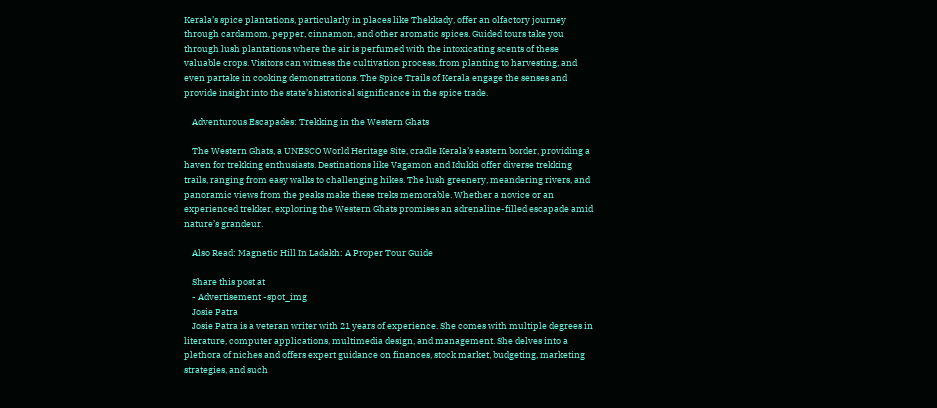Kerala’s spice plantations, particularly in places like Thekkady, offer an olfactory journey through cardamom, pepper, cinnamon, and other aromatic spices. Guided tours take you through lush plantations where the air is perfumed with the intoxicating scents of these valuable crops. Visitors can witness the cultivation process, from planting to harvesting, and even partake in cooking demonstrations. The Spice Trails of Kerala engage the senses and provide insight into the state’s historical significance in the spice trade.

    Adventurous Escapades: Trekking in the Western Ghats

    The Western Ghats, a UNESCO World Heritage Site, cradle Kerala’s eastern border, providing a haven for trekking enthusiasts. Destinations like Vagamon and Idukki offer diverse trekking trails, ranging from easy walks to challenging hikes. The lush greenery, meandering rivers, and panoramic views from the peaks make these treks memorable. Whether a novice or an experienced trekker, exploring the Western Ghats promises an adrenaline-filled escapade amid nature’s grandeur.

    Also Read: Magnetic Hill In Ladakh: A Proper Tour Guide

    Share this post at
    - Advertisement -spot_img
    Josie Patra
    Josie Patra is a veteran writer with 21 years of experience. She comes with multiple degrees in literature, computer applications, multimedia design, and management. She delves into a plethora of niches and offers expert guidance on finances, stock market, budgeting, marketing strategies, and such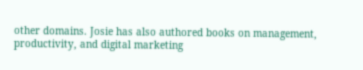other domains. Josie has also authored books on management, productivity, and digital marketing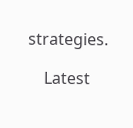strategies.

    Latest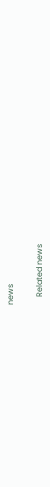news


    Related news